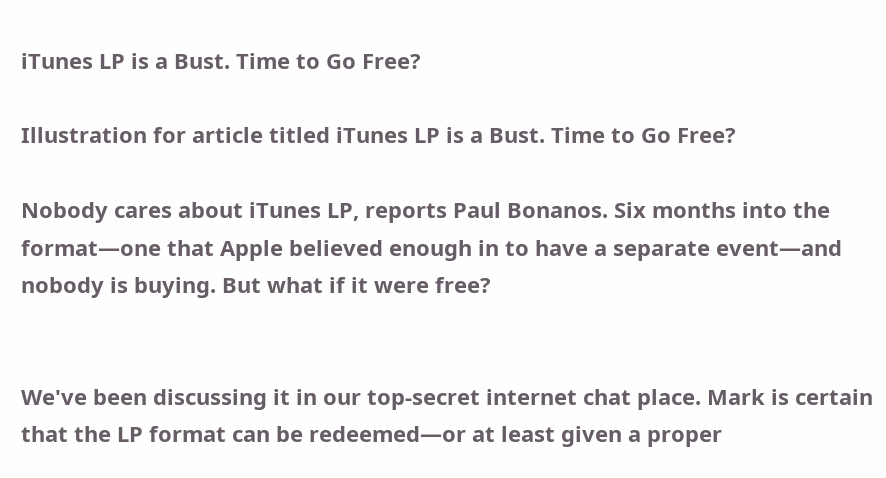iTunes LP is a Bust. Time to Go Free?

Illustration for article titled iTunes LP is a Bust. Time to Go Free?

Nobody cares about iTunes LP, reports Paul Bonanos. Six months into the format—one that Apple believed enough in to have a separate event—and nobody is buying. But what if it were free?


We've been discussing it in our top-secret internet chat place. Mark is certain that the LP format can be redeemed—or at least given a proper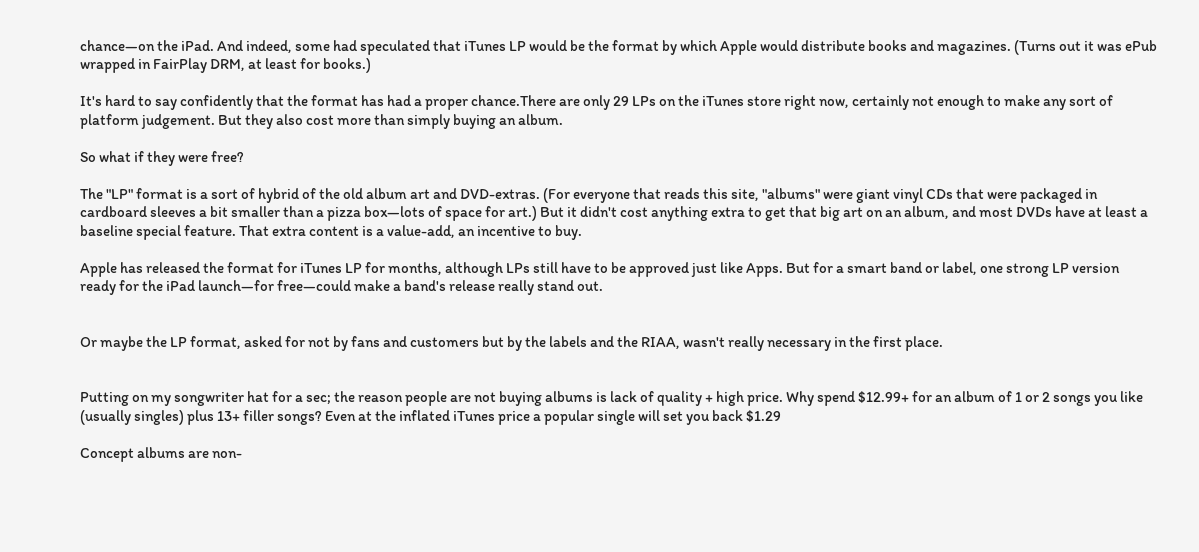chance—on the iPad. And indeed, some had speculated that iTunes LP would be the format by which Apple would distribute books and magazines. (Turns out it was ePub wrapped in FairPlay DRM, at least for books.)

It's hard to say confidently that the format has had a proper chance.There are only 29 LPs on the iTunes store right now, certainly not enough to make any sort of platform judgement. But they also cost more than simply buying an album.

So what if they were free?

The "LP" format is a sort of hybrid of the old album art and DVD-extras. (For everyone that reads this site, "albums" were giant vinyl CDs that were packaged in cardboard sleeves a bit smaller than a pizza box—lots of space for art.) But it didn't cost anything extra to get that big art on an album, and most DVDs have at least a baseline special feature. That extra content is a value-add, an incentive to buy.

Apple has released the format for iTunes LP for months, although LPs still have to be approved just like Apps. But for a smart band or label, one strong LP version ready for the iPad launch—for free—could make a band's release really stand out.


Or maybe the LP format, asked for not by fans and customers but by the labels and the RIAA, wasn't really necessary in the first place.


Putting on my songwriter hat for a sec; the reason people are not buying albums is lack of quality + high price. Why spend $12.99+ for an album of 1 or 2 songs you like (usually singles) plus 13+ filler songs? Even at the inflated iTunes price a popular single will set you back $1.29

Concept albums are non-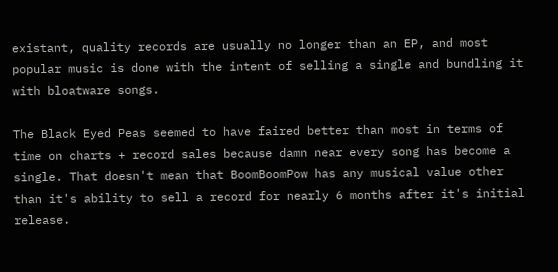existant, quality records are usually no longer than an EP, and most popular music is done with the intent of selling a single and bundling it with bloatware songs.

The Black Eyed Peas seemed to have faired better than most in terms of time on charts + record sales because damn near every song has become a single. That doesn't mean that BoomBoomPow has any musical value other than it's ability to sell a record for nearly 6 months after it's initial release.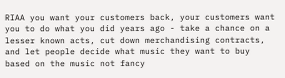RIAA you want your customers back, your customers want you to do what you did years ago - take a chance on a lesser known acts, cut down merchandising contracts, and let people decide what music they want to buy based on the music not fancy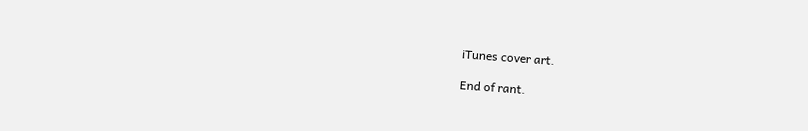iTunes cover art.

End of rant.